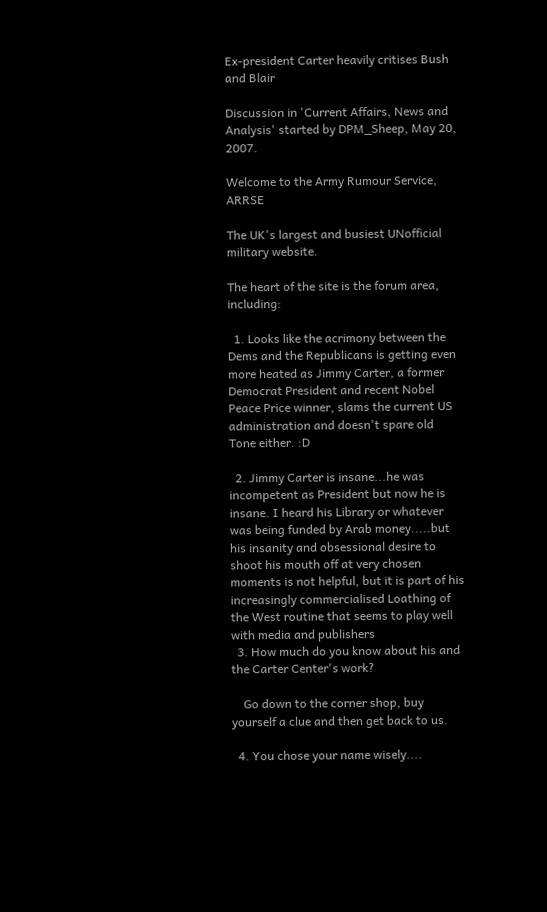Ex-president Carter heavily critises Bush and Blair

Discussion in 'Current Affairs, News and Analysis' started by DPM_Sheep, May 20, 2007.

Welcome to the Army Rumour Service, ARRSE

The UK's largest and busiest UNofficial military website.

The heart of the site is the forum area, including:

  1. Looks like the acrimony between the Dems and the Republicans is getting even more heated as Jimmy Carter, a former Democrat President and recent Nobel Peace Price winner, slams the current US administration and doesn't spare old Tone either. :D

  2. Jimmy Carter is insane...he was incompetent as President but now he is insane. I heard his Library or whatever was being funded by Arab money.....but his insanity and obsessional desire to shoot his mouth off at very chosen moments is not helpful, but it is part of his increasingly commercialised Loathing of the West routine that seems to play well with media and publishers
  3. How much do you know about his and the Carter Center's work?

    Go down to the corner shop, buy yourself a clue and then get back to us.

  4. You chose your name wisely....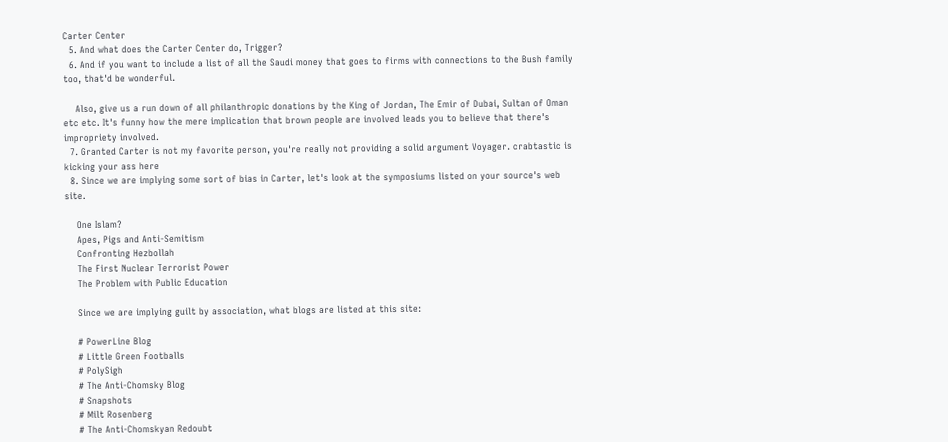Carter Center
  5. And what does the Carter Center do, Trigger?
  6. And if you want to include a list of all the Saudi money that goes to firms with connections to the Bush family too, that'd be wonderful.

    Also, give us a run down of all philanthropic donations by the King of Jordan, The Emir of Dubai, Sultan of Oman etc etc. It's funny how the mere implication that brown people are involved leads you to believe that there's impropriety involved.
  7. Granted Carter is not my favorite person, you're really not providing a solid argument Voyager. crabtastic is kicking your ass here
  8. Since we are implying some sort of bias in Carter, let's look at the symposiums listed on your source's web site.

    One Islam?
    Apes, Pigs and Anti-Semitism
    Confronting Hezbollah
    The First Nuclear Terrorist Power
    The Problem with Public Education

    Since we are implying guilt by association, what blogs are listed at this site:

    # PowerLine Blog
    # Little Green Footballs
    # PolySigh
    # The Anti-Chomsky Blog
    # Snapshots
    # Milt Rosenberg
    # The Anti-Chomskyan Redoubt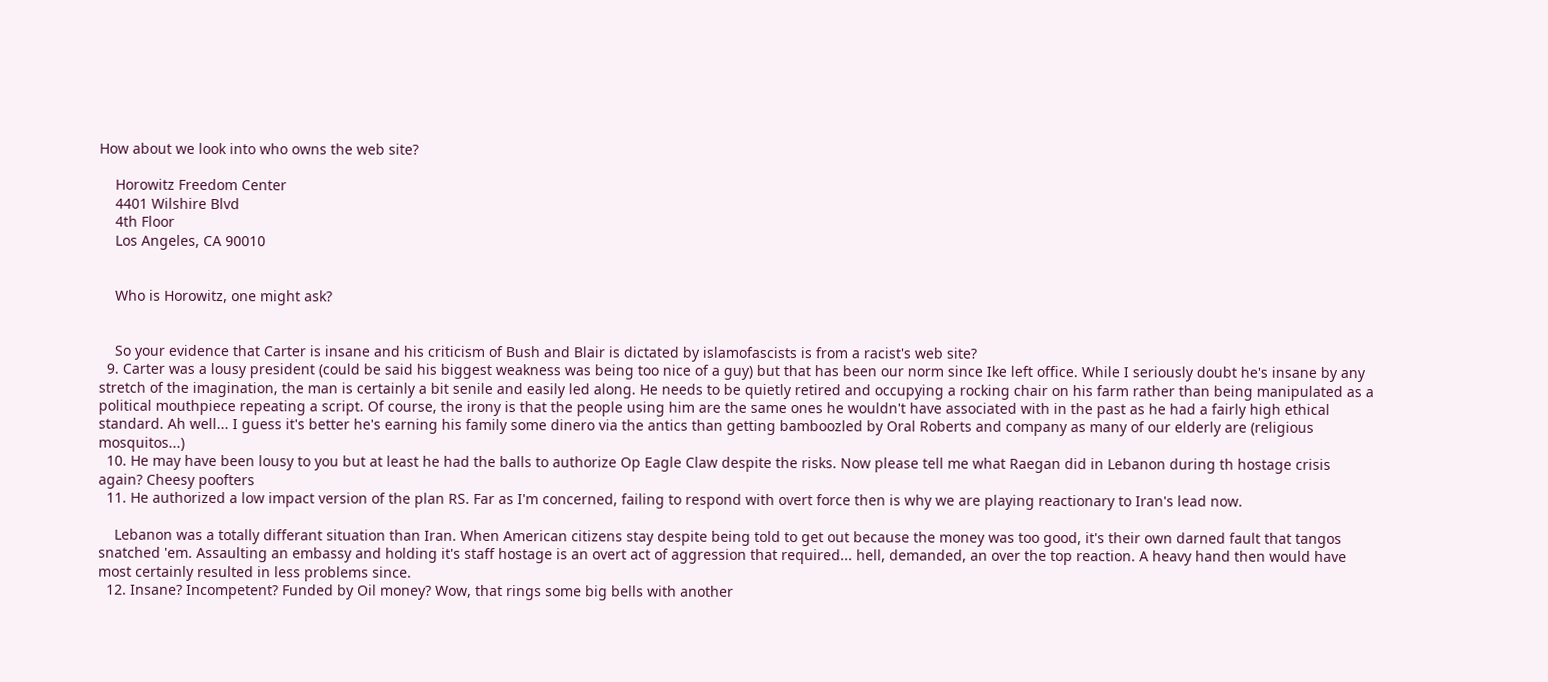How about we look into who owns the web site?

    Horowitz Freedom Center
    4401 Wilshire Blvd
    4th Floor
    Los Angeles, CA 90010


    Who is Horowitz, one might ask?


    So your evidence that Carter is insane and his criticism of Bush and Blair is dictated by islamofascists is from a racist's web site?
  9. Carter was a lousy president (could be said his biggest weakness was being too nice of a guy) but that has been our norm since Ike left office. While I seriously doubt he's insane by any stretch of the imagination, the man is certainly a bit senile and easily led along. He needs to be quietly retired and occupying a rocking chair on his farm rather than being manipulated as a political mouthpiece repeating a script. Of course, the irony is that the people using him are the same ones he wouldn't have associated with in the past as he had a fairly high ethical standard. Ah well... I guess it's better he's earning his family some dinero via the antics than getting bamboozled by Oral Roberts and company as many of our elderly are (religious mosquitos...)
  10. He may have been lousy to you but at least he had the balls to authorize Op Eagle Claw despite the risks. Now please tell me what Raegan did in Lebanon during th hostage crisis again? Cheesy poofters
  11. He authorized a low impact version of the plan RS. Far as I'm concerned, failing to respond with overt force then is why we are playing reactionary to Iran's lead now.

    Lebanon was a totally differant situation than Iran. When American citizens stay despite being told to get out because the money was too good, it's their own darned fault that tangos snatched 'em. Assaulting an embassy and holding it's staff hostage is an overt act of aggression that required... hell, demanded, an over the top reaction. A heavy hand then would have most certainly resulted in less problems since.
  12. Insane? Incompetent? Funded by Oil money? Wow, that rings some big bells with another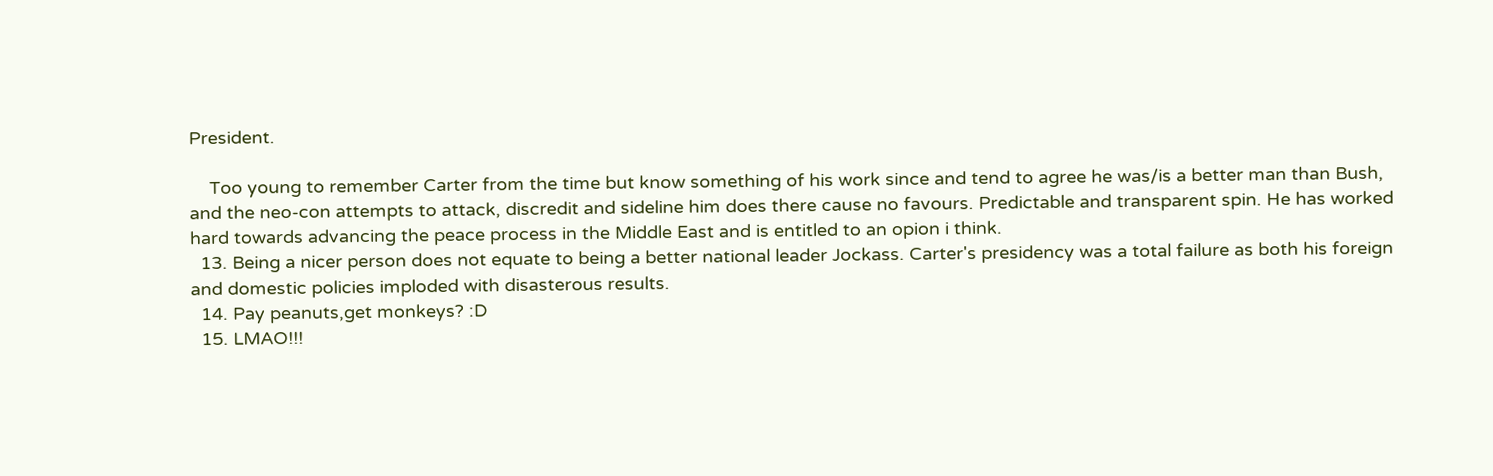President.

    Too young to remember Carter from the time but know something of his work since and tend to agree he was/is a better man than Bush, and the neo-con attempts to attack, discredit and sideline him does there cause no favours. Predictable and transparent spin. He has worked hard towards advancing the peace process in the Middle East and is entitled to an opion i think.
  13. Being a nicer person does not equate to being a better national leader Jockass. Carter's presidency was a total failure as both his foreign and domestic policies imploded with disasterous results.
  14. Pay peanuts,get monkeys? :D
  15. LMAO!!!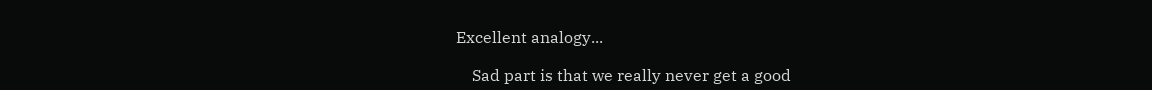Excellent analogy...

    Sad part is that we really never get a good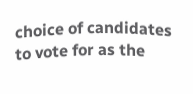choice of candidates to vote for as the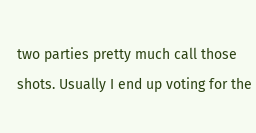two parties pretty much call those shots. Usually I end up voting for the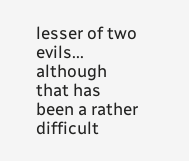lesser of two evils... although that has been a rather difficult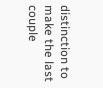distinction to make the last couple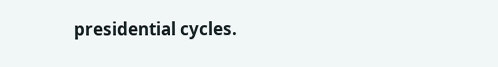presidential cycles.